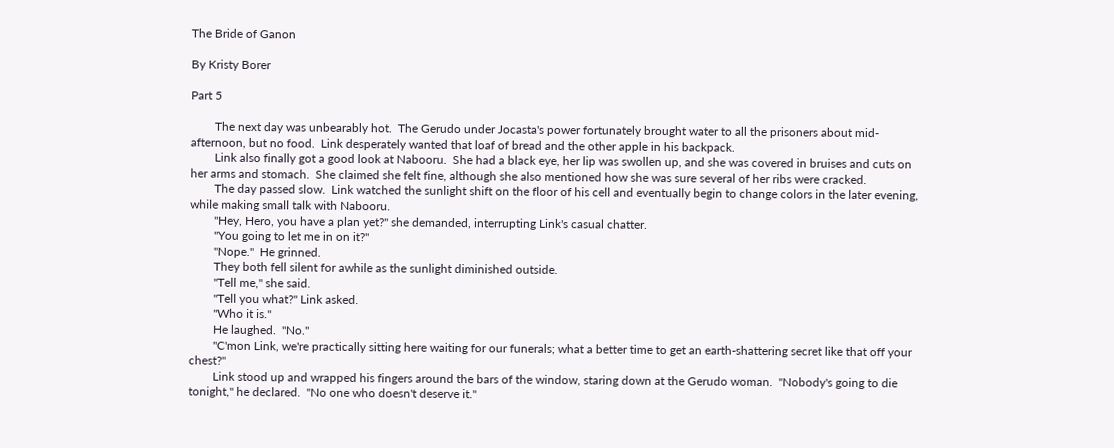The Bride of Ganon

By Kristy Borer

Part 5

        The next day was unbearably hot.  The Gerudo under Jocasta's power fortunately brought water to all the prisoners about mid-afternoon, but no food.  Link desperately wanted that loaf of bread and the other apple in his backpack.
        Link also finally got a good look at Nabooru.  She had a black eye, her lip was swollen up, and she was covered in bruises and cuts on her arms and stomach.  She claimed she felt fine, although she also mentioned how she was sure several of her ribs were cracked.
        The day passed slow.  Link watched the sunlight shift on the floor of his cell and eventually begin to change colors in the later evening, while making small talk with Nabooru.
        "Hey, Hero, you have a plan yet?" she demanded, interrupting Link's casual chatter.
        "You going to let me in on it?"
        "Nope."  He grinned.
        They both fell silent for awhile as the sunlight diminished outside.
        "Tell me," she said.
        "Tell you what?" Link asked.
        "Who it is."
        He laughed.  "No."
        "C'mon Link, we're practically sitting here waiting for our funerals; what a better time to get an earth-shattering secret like that off your chest?"
        Link stood up and wrapped his fingers around the bars of the window, staring down at the Gerudo woman.  "Nobody's going to die tonight," he declared.  "No one who doesn't deserve it."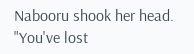Nabooru shook her head.  "You've lost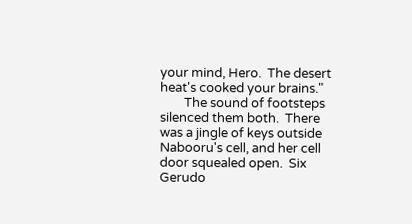your mind, Hero.  The desert heat's cooked your brains."
        The sound of footsteps silenced them both.  There was a jingle of keys outside Nabooru's cell, and her cell door squealed open.  Six Gerudo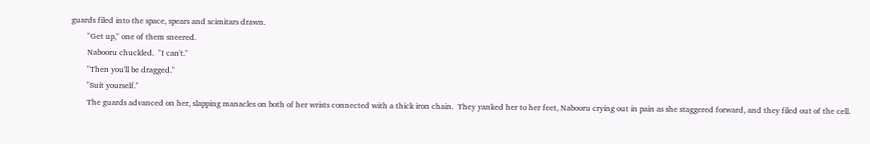guards filed into the space, spears and scimitars drawn.
        "Get up," one of them sneered.
        Nabooru chuckled.  "I can't."
        "Then you'll be dragged."
        "Suit yourself."
        The guards advanced on her, slapping manacles on both of her wrists connected with a thick iron chain.  They yanked her to her feet, Nabooru crying out in pain as she staggered forward, and they filed out of the cell.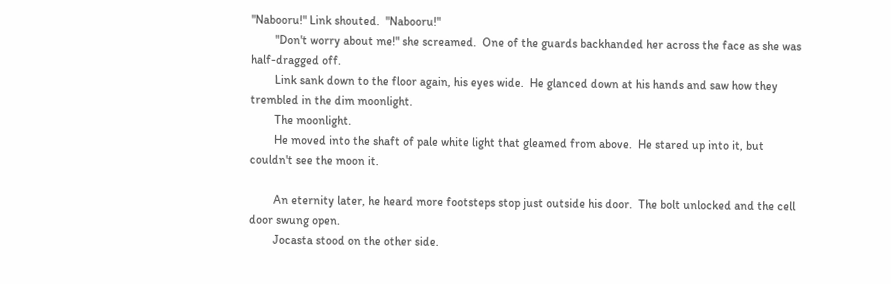"Nabooru!" Link shouted.  "Nabooru!"
        "Don't worry about me!" she screamed.  One of the guards backhanded her across the face as she was half-dragged off.
        Link sank down to the floor again, his eyes wide.  He glanced down at his hands and saw how they trembled in the dim moonlight.
        The moonlight.
        He moved into the shaft of pale white light that gleamed from above.  He stared up into it, but couldn't see the moon it.

        An eternity later, he heard more footsteps stop just outside his door.  The bolt unlocked and the cell door swung open.
        Jocasta stood on the other side.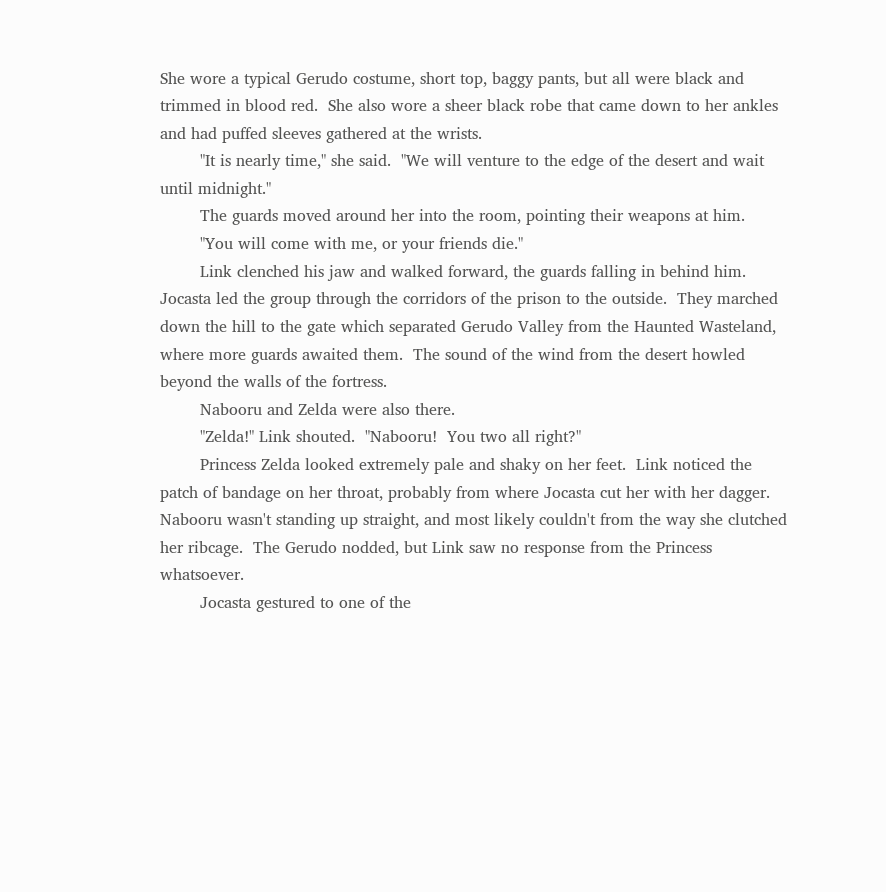She wore a typical Gerudo costume, short top, baggy pants, but all were black and trimmed in blood red.  She also wore a sheer black robe that came down to her ankles and had puffed sleeves gathered at the wrists.
        "It is nearly time," she said.  "We will venture to the edge of the desert and wait until midnight."
        The guards moved around her into the room, pointing their weapons at him.
        "You will come with me, or your friends die."
        Link clenched his jaw and walked forward, the guards falling in behind him.  Jocasta led the group through the corridors of the prison to the outside.  They marched down the hill to the gate which separated Gerudo Valley from the Haunted Wasteland, where more guards awaited them.  The sound of the wind from the desert howled beyond the walls of the fortress.
        Nabooru and Zelda were also there.
        "Zelda!" Link shouted.  "Nabooru!  You two all right?"
        Princess Zelda looked extremely pale and shaky on her feet.  Link noticed the patch of bandage on her throat, probably from where Jocasta cut her with her dagger.  Nabooru wasn't standing up straight, and most likely couldn't from the way she clutched her ribcage.  The Gerudo nodded, but Link saw no response from the Princess whatsoever.
        Jocasta gestured to one of the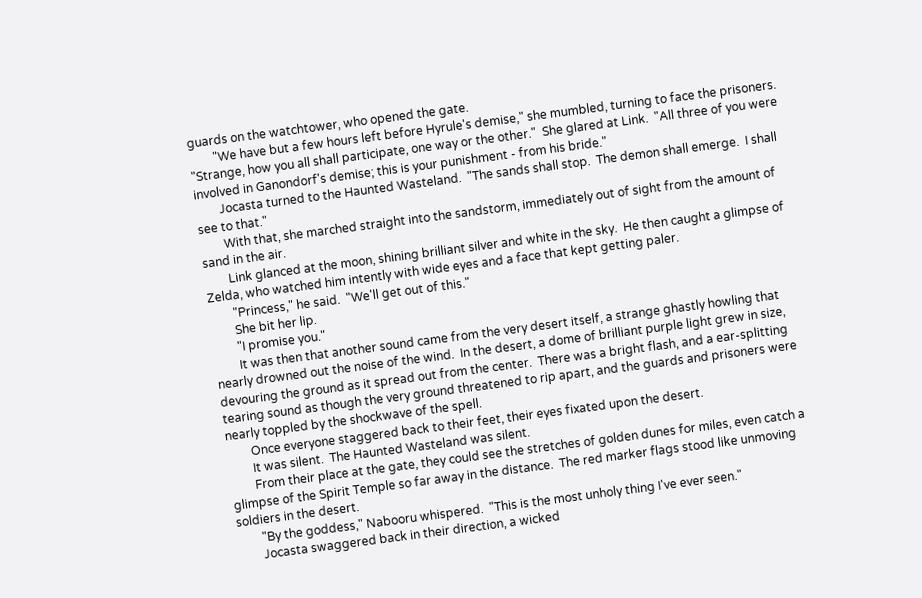guards on the watchtower, who opened the gate.
        "We have but a few hours left before Hyrule's demise," she mumbled, turning to face the prisoners.  "Strange, how you all shall participate, one way or the other."  She glared at Link.  "All three of you were involved in Ganondorf's demise; this is your punishment - from his bride."
        Jocasta turned to the Haunted Wasteland.  "The sands shall stop.  The demon shall emerge.  I shall see to that."
        With that, she marched straight into the sandstorm, immediately out of sight from the amount of sand in the air.
        Link glanced at the moon, shining brilliant silver and white in the sky.  He then caught a glimpse of Zelda, who watched him intently with wide eyes and a face that kept getting paler.
        "Princess," he said.  "We'll get out of this."
        She bit her lip.
        "I promise you."
        It was then that another sound came from the very desert itself, a strange ghastly howling that nearly drowned out the noise of the wind.  In the desert, a dome of brilliant purple light grew in size, devouring the ground as it spread out from the center.  There was a bright flash, and a ear-splitting tearing sound as though the very ground threatened to rip apart, and the guards and prisoners were nearly toppled by the shockwave of the spell.
        Once everyone staggered back to their feet, their eyes fixated upon the desert.
        It was silent.  The Haunted Wasteland was silent.
        From their place at the gate, they could see the stretches of golden dunes for miles, even catch a glimpse of the Spirit Temple so far away in the distance.  The red marker flags stood like unmoving soldiers in the desert.
        "By the goddess," Nabooru whispered.  "This is the most unholy thing I've ever seen."
        Jocasta swaggered back in their direction, a wicked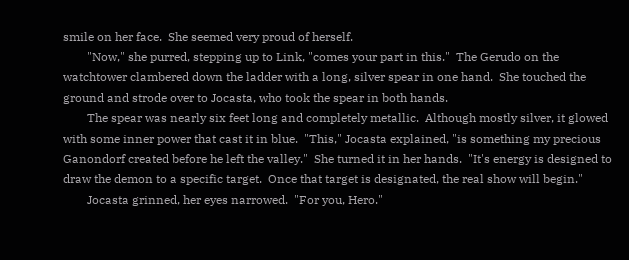smile on her face.  She seemed very proud of herself.
        "Now," she purred, stepping up to Link, "comes your part in this."  The Gerudo on the watchtower clambered down the ladder with a long, silver spear in one hand.  She touched the ground and strode over to Jocasta, who took the spear in both hands.
        The spear was nearly six feet long and completely metallic.  Although mostly silver, it glowed with some inner power that cast it in blue.  "This," Jocasta explained, "is something my precious Ganondorf created before he left the valley."  She turned it in her hands.  "It's energy is designed to draw the demon to a specific target.  Once that target is designated, the real show will begin."
        Jocasta grinned, her eyes narrowed.  "For you, Hero."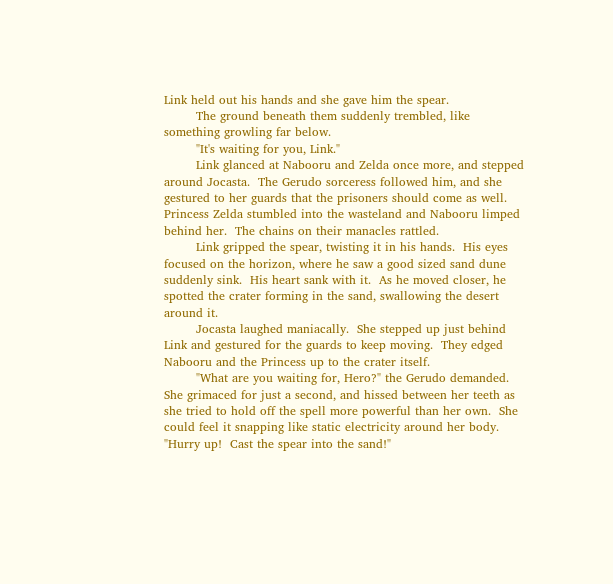Link held out his hands and she gave him the spear.
        The ground beneath them suddenly trembled, like something growling far below.
        "It's waiting for you, Link."
        Link glanced at Nabooru and Zelda once more, and stepped around Jocasta.  The Gerudo sorceress followed him, and she gestured to her guards that the prisoners should come as well.  Princess Zelda stumbled into the wasteland and Nabooru limped behind her.  The chains on their manacles rattled.
        Link gripped the spear, twisting it in his hands.  His eyes focused on the horizon, where he saw a good sized sand dune suddenly sink.  His heart sank with it.  As he moved closer, he spotted the crater forming in the sand, swallowing the desert around it.
        Jocasta laughed maniacally.  She stepped up just behind Link and gestured for the guards to keep moving.  They edged Nabooru and the Princess up to the crater itself.
        "What are you waiting for, Hero?" the Gerudo demanded.  She grimaced for just a second, and hissed between her teeth as she tried to hold off the spell more powerful than her own.  She could feel it snapping like static electricity around her body.  "Hurry up!  Cast the spear into the sand!"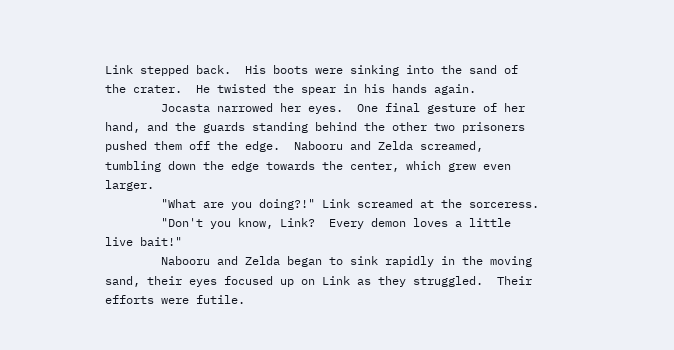Link stepped back.  His boots were sinking into the sand of the crater.  He twisted the spear in his hands again.
        Jocasta narrowed her eyes.  One final gesture of her hand, and the guards standing behind the other two prisoners pushed them off the edge.  Nabooru and Zelda screamed, tumbling down the edge towards the center, which grew even larger.
        "What are you doing?!" Link screamed at the sorceress.
        "Don't you know, Link?  Every demon loves a little live bait!"
        Nabooru and Zelda began to sink rapidly in the moving sand, their eyes focused up on Link as they struggled.  Their efforts were futile.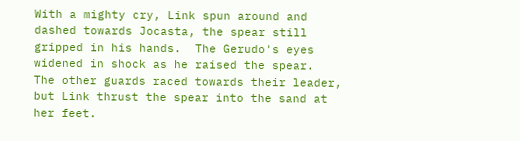With a mighty cry, Link spun around and dashed towards Jocasta, the spear still gripped in his hands.  The Gerudo's eyes widened in shock as he raised the spear.  The other guards raced towards their leader, but Link thrust the spear into the sand at her feet.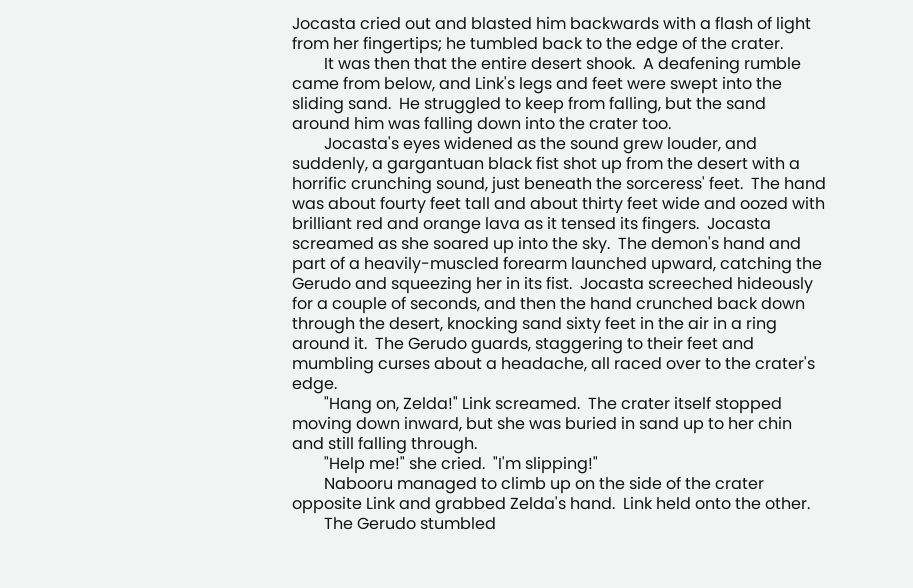Jocasta cried out and blasted him backwards with a flash of light from her fingertips; he tumbled back to the edge of the crater.
        It was then that the entire desert shook.  A deafening rumble came from below, and Link's legs and feet were swept into the sliding sand.  He struggled to keep from falling, but the sand around him was falling down into the crater too.
        Jocasta's eyes widened as the sound grew louder, and suddenly, a gargantuan black fist shot up from the desert with a horrific crunching sound, just beneath the sorceress' feet.  The hand was about fourty feet tall and about thirty feet wide and oozed with brilliant red and orange lava as it tensed its fingers.  Jocasta screamed as she soared up into the sky.  The demon's hand and part of a heavily-muscled forearm launched upward, catching the Gerudo and squeezing her in its fist.  Jocasta screeched hideously for a couple of seconds, and then the hand crunched back down through the desert, knocking sand sixty feet in the air in a ring around it.  The Gerudo guards, staggering to their feet and mumbling curses about a headache, all raced over to the crater's edge.
        "Hang on, Zelda!" Link screamed.  The crater itself stopped moving down inward, but she was buried in sand up to her chin and still falling through.
        "Help me!" she cried.  "I'm slipping!"
        Nabooru managed to climb up on the side of the crater opposite Link and grabbed Zelda's hand.  Link held onto the other.
        The Gerudo stumbled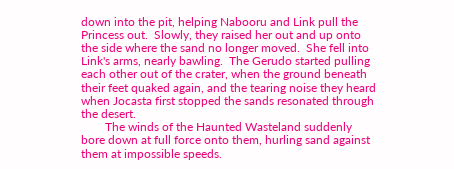down into the pit, helping Nabooru and Link pull the Princess out.  Slowly, they raised her out and up onto the side where the sand no longer moved.  She fell into Link's arms, nearly bawling.  The Gerudo started pulling each other out of the crater, when the ground beneath their feet quaked again, and the tearing noise they heard when Jocasta first stopped the sands resonated through the desert.
        The winds of the Haunted Wasteland suddenly bore down at full force onto them, hurling sand against them at impossible speeds.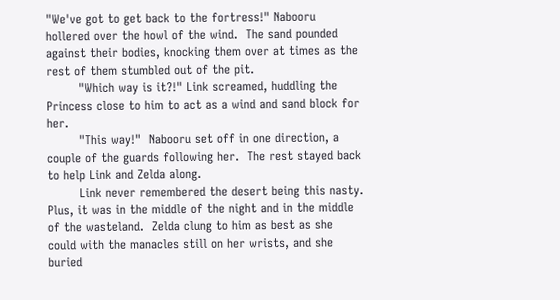"We've got to get back to the fortress!" Nabooru hollered over the howl of the wind.  The sand pounded against their bodies, knocking them over at times as the rest of them stumbled out of the pit.
        "Which way is it?!" Link screamed, huddling the Princess close to him to act as a wind and sand block for her.
        "This way!"  Nabooru set off in one direction, a couple of the guards following her.  The rest stayed back to help Link and Zelda along.
        Link never remembered the desert being this nasty.  Plus, it was in the middle of the night and in the middle of the wasteland.  Zelda clung to him as best as she could with the manacles still on her wrists, and she buried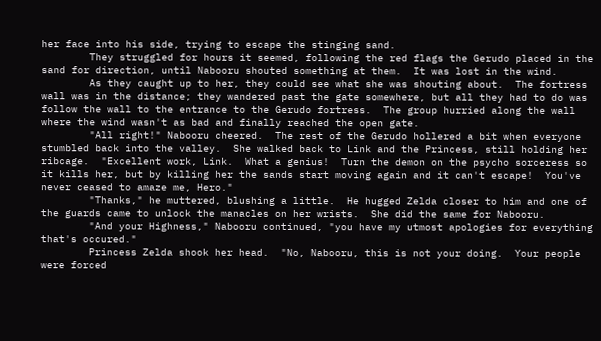her face into his side, trying to escape the stinging sand.
        They struggled for hours it seemed, following the red flags the Gerudo placed in the sand for direction, until Nabooru shouted something at them.  It was lost in the wind.
        As they caught up to her, they could see what she was shouting about.  The fortress wall was in the distance; they wandered past the gate somewhere, but all they had to do was follow the wall to the entrance to the Gerudo fortress.  The group hurried along the wall where the wind wasn't as bad and finally reached the open gate.
        "All right!" Nabooru cheered.  The rest of the Gerudo hollered a bit when everyone stumbled back into the valley.  She walked back to Link and the Princess, still holding her ribcage.  "Excellent work, Link.  What a genius!  Turn the demon on the psycho sorceress so it kills her, but by killing her the sands start moving again and it can't escape!  You've never ceased to amaze me, Hero."
        "Thanks," he muttered, blushing a little.  He hugged Zelda closer to him and one of the guards came to unlock the manacles on her wrists.  She did the same for Nabooru.
        "And your Highness," Nabooru continued, "you have my utmost apologies for everything that's occured."
        Princess Zelda shook her head.  "No, Nabooru, this is not your doing.  Your people were forced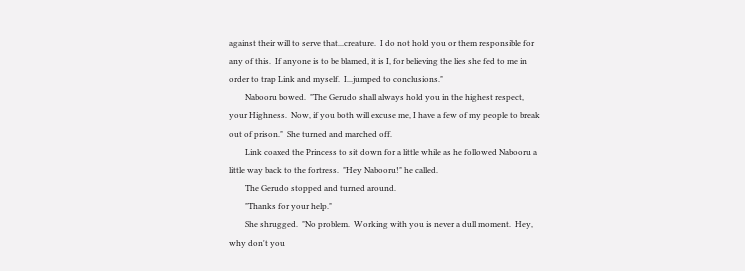against their will to serve that...creature.  I do not hold you or them responsible for any of this.  If anyone is to be blamed, it is I, for believing the lies she fed to me in order to trap Link and myself.  I...jumped to conclusions."
        Nabooru bowed.  "The Gerudo shall always hold you in the highest respect, your Highness.  Now, if you both will excuse me, I have a few of my people to break out of prison."  She turned and marched off.
        Link coaxed the Princess to sit down for a little while as he followed Nabooru a little way back to the fortress.  "Hey Nabooru!" he called.
        The Gerudo stopped and turned around.
        "Thanks for your help."
        She shrugged.  "No problem.  Working with you is never a dull moment.  Hey, why don't you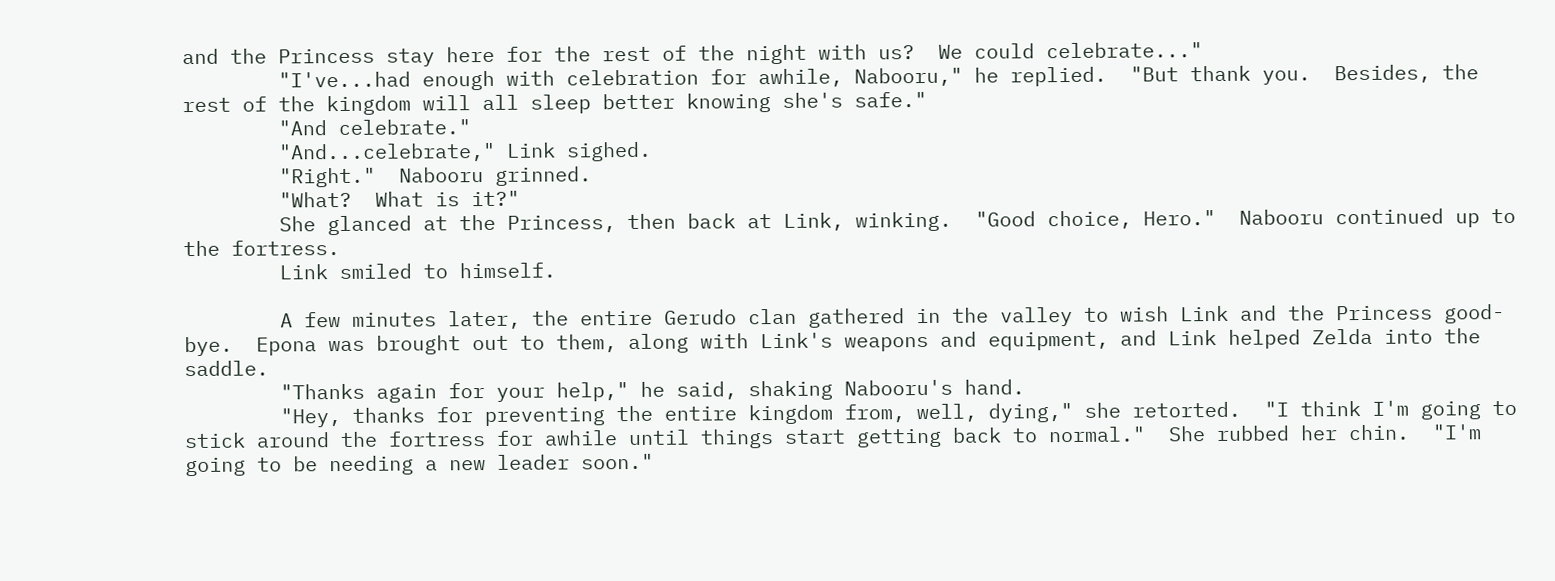and the Princess stay here for the rest of the night with us?  We could celebrate..."
        "I've...had enough with celebration for awhile, Nabooru," he replied.  "But thank you.  Besides, the rest of the kingdom will all sleep better knowing she's safe."
        "And celebrate."
        "And...celebrate," Link sighed.
        "Right."  Nabooru grinned.
        "What?  What is it?"
        She glanced at the Princess, then back at Link, winking.  "Good choice, Hero."  Nabooru continued up to the fortress.
        Link smiled to himself.

        A few minutes later, the entire Gerudo clan gathered in the valley to wish Link and the Princess good-bye.  Epona was brought out to them, along with Link's weapons and equipment, and Link helped Zelda into the saddle.
        "Thanks again for your help," he said, shaking Nabooru's hand.
        "Hey, thanks for preventing the entire kingdom from, well, dying," she retorted.  "I think I'm going to stick around the fortress for awhile until things start getting back to normal."  She rubbed her chin.  "I'm going to be needing a new leader soon."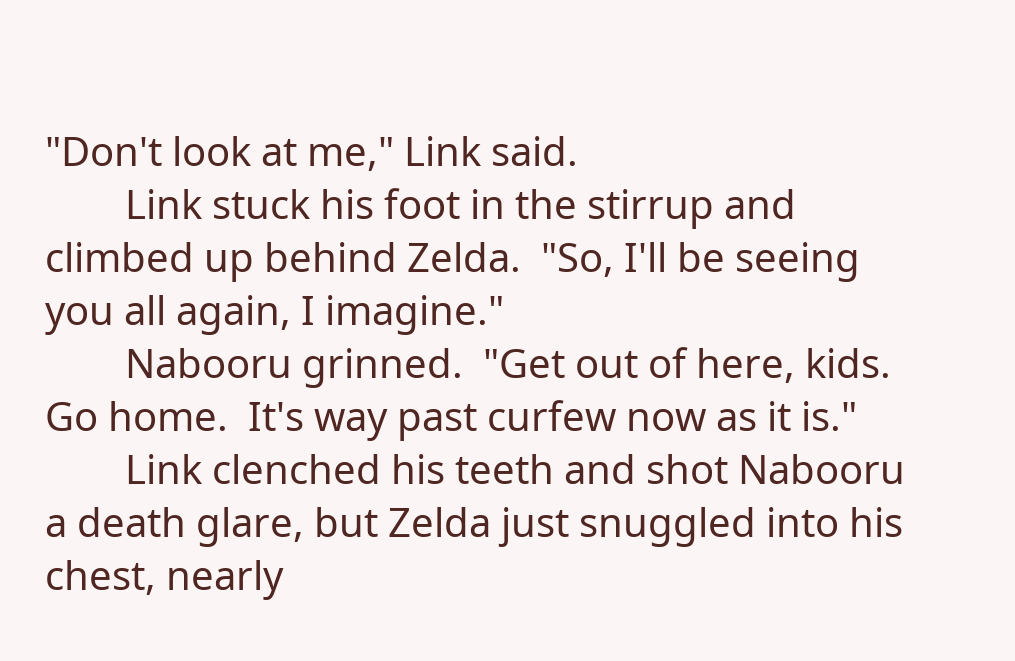"Don't look at me," Link said.
        Link stuck his foot in the stirrup and climbed up behind Zelda.  "So, I'll be seeing you all again, I imagine."
        Nabooru grinned.  "Get out of here, kids.  Go home.  It's way past curfew now as it is."
        Link clenched his teeth and shot Nabooru a death glare, but Zelda just snuggled into his chest, nearly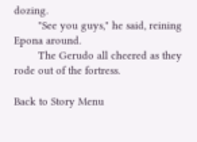dozing.
        "See you guys," he said, reining Epona around.
        The Gerudo all cheered as they rode out of the fortress.

Back to Story Menu